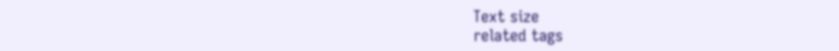Text size
related tags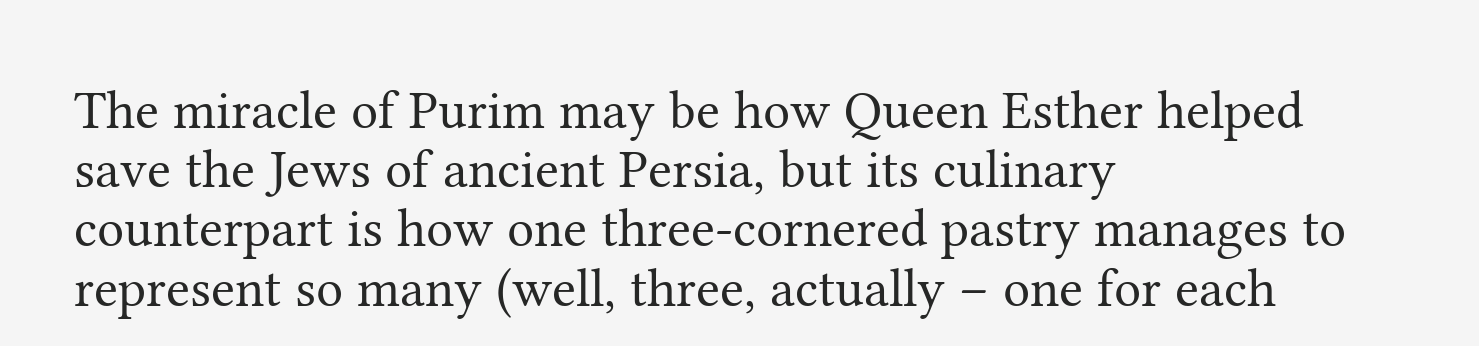The miracle of Purim may be how Queen Esther helped save the Jews of ancient Persia, but its culinary counterpart is how one three-cornered pastry manages to represent so many (well, three, actually – one for each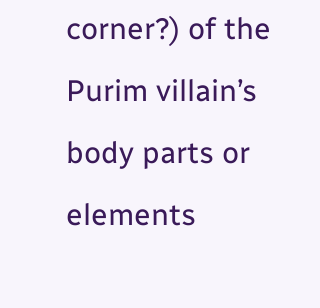corner?) of the Purim villain’s body parts or elements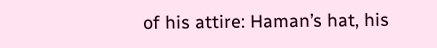of his attire: Haman’s hat, his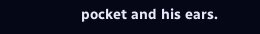pocket and his ears.